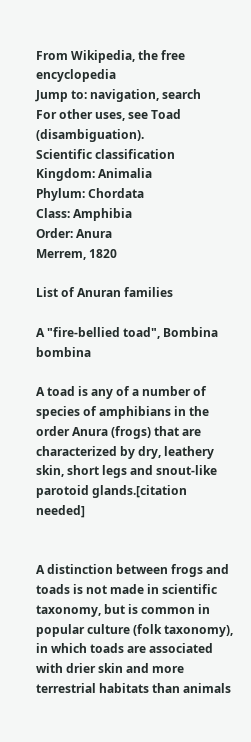From Wikipedia, the free encyclopedia
Jump to: navigation, search
For other uses, see Toad (disambiguation).
Scientific classification
Kingdom: Animalia
Phylum: Chordata
Class: Amphibia
Order: Anura
Merrem, 1820

List of Anuran families

A "fire-bellied toad", Bombina bombina

A toad is any of a number of species of amphibians in the order Anura (frogs) that are characterized by dry, leathery skin, short legs and snout-like parotoid glands.[citation needed]


A distinction between frogs and toads is not made in scientific taxonomy, but is common in popular culture (folk taxonomy), in which toads are associated with drier skin and more terrestrial habitats than animals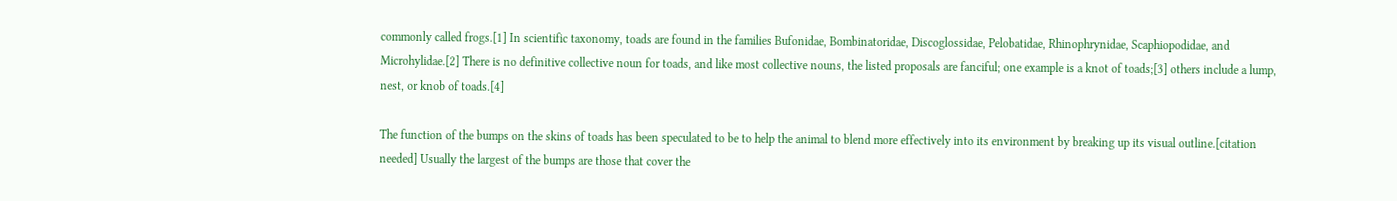commonly called frogs.[1] In scientific taxonomy, toads are found in the families Bufonidae, Bombinatoridae, Discoglossidae, Pelobatidae, Rhinophrynidae, Scaphiopodidae, and Microhylidae.[2] There is no definitive collective noun for toads, and like most collective nouns, the listed proposals are fanciful; one example is a knot of toads;[3] others include a lump, nest, or knob of toads.[4]

The function of the bumps on the skins of toads has been speculated to be to help the animal to blend more effectively into its environment by breaking up its visual outline.[citation needed] Usually the largest of the bumps are those that cover the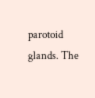parotoid glands. The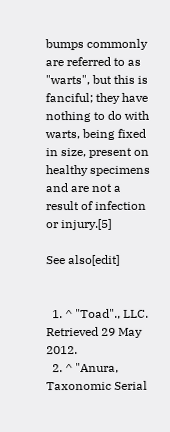bumps commonly are referred to as "warts", but this is fanciful; they have nothing to do with warts, being fixed in size, present on healthy specimens and are not a result of infection or injury.[5]

See also[edit]


  1. ^ "Toad"., LLC. Retrieved 29 May 2012.
  2. ^ "Anura, Taxonomic Serial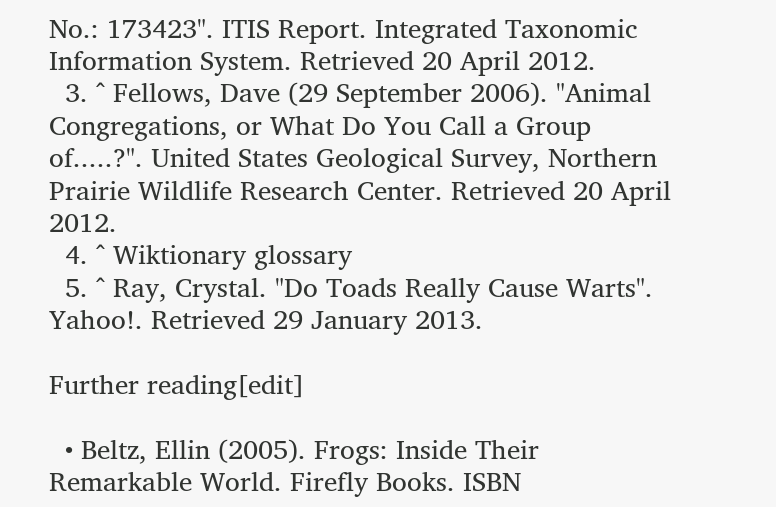No.: 173423". ITIS Report. Integrated Taxonomic Information System. Retrieved 20 April 2012.
  3. ^ Fellows, Dave (29 September 2006). "Animal Congregations, or What Do You Call a Group of.....?". United States Geological Survey, Northern Prairie Wildlife Research Center. Retrieved 20 April 2012.
  4. ^ Wiktionary glossary
  5. ^ Ray, Crystal. "Do Toads Really Cause Warts". Yahoo!. Retrieved 29 January 2013.

Further reading[edit]

  • Beltz, Ellin (2005). Frogs: Inside Their Remarkable World. Firefly Books. ISBN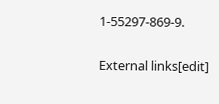1-55297-869-9.

External links[edit]